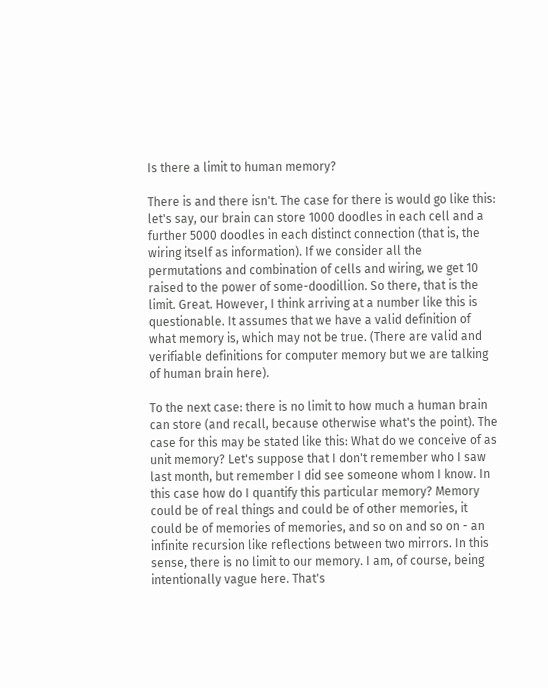Is there a limit to human memory?

There is and there isn't. The case for there is would go like this: let's say, our brain can store 1000 doodles in each cell and a further 5000 doodles in each distinct connection (that is, the wiring itself as information). If we consider all the permutations and combination of cells and wiring, we get 10 raised to the power of some-doodillion. So there, that is the limit. Great. However, I think arriving at a number like this is questionable. It assumes that we have a valid definition of what memory is, which may not be true. (There are valid and verifiable definitions for computer memory but we are talking of human brain here).

To the next case: there is no limit to how much a human brain can store (and recall, because otherwise what's the point). The case for this may be stated like this: What do we conceive of as unit memory? Let's suppose that I don't remember who I saw last month, but remember I did see someone whom I know. In this case how do I quantify this particular memory? Memory could be of real things and could be of other memories, it could be of memories of memories, and so on and so on - an infinite recursion like reflections between two mirrors. In this sense, there is no limit to our memory. I am, of course, being intentionally vague here. That's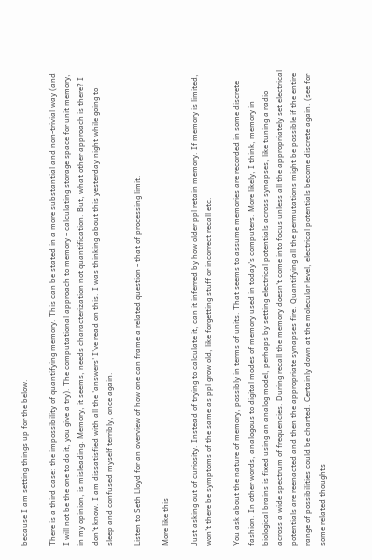because I am setting things up for the below.

There is a third case: the impossibility of quantifying memory. This can be stated in a more substantial and non-trivial way (and I will not be the one to do it, you give a try). The computational approach to memory - calculating storage space for unit memory, in my opinion, is misleading. Memory, it seems, needs characterization not quantification. But, what other approach is there? I don't know. I am dissatisfied with all the 'answers' I've read on this. I was thinking about this yesterday night while going to sleep and confused myself terribly, once again.

Listen to Seth Lloyd for an overview of how one can frame a related question - that of processing limit.

More like this

Just asking out of curiosity. Instead of trying to calculate it, can it inferred by how older ppl retain memory. If memory is limited, won't there be symptoms of the same as ppl grow old, like forgetting stuff or incorrect recall etc.

You ask about the nature of memory, possibly in terms of units. That seems to assume memories are recorded in some discrete fashion. In other words, analogous to digital modes of memory used in today's computers. More likely, I think, memory in biological brains is fixed using an analog model, perhaps by setting electrical potentials across synapses, like tuning a radio across a wide spectrum of frequencies. During recall the memory doesn't come into focus unless all the appropriately set electrical potentials are reenacted and then the appropriate synapses fire. Quantifying all the permutations might be possible if the entire range of possibilities could be charted. Certainly down at the molecular level, electrical potentials become discrete again. (see for some related thoughts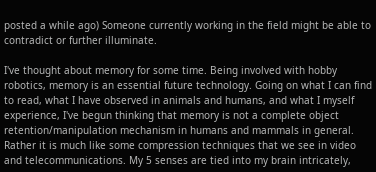posted a while ago) Someone currently working in the field might be able to contradict or further illuminate.

I've thought about memory for some time. Being involved with hobby robotics, memory is an essential future technology. Going on what I can find to read, what I have observed in animals and humans, and what I myself experience, I've begun thinking that memory is not a complete object retention/manipulation mechanism in humans and mammals in general. Rather it is much like some compression techniques that we see in video and telecommunications. My 5 senses are tied into my brain intricately,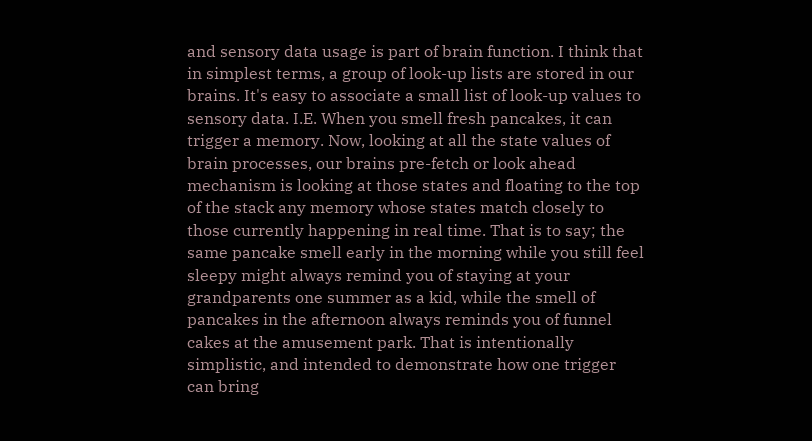and sensory data usage is part of brain function. I think that in simplest terms, a group of look-up lists are stored in our brains. It's easy to associate a small list of look-up values to sensory data. I.E. When you smell fresh pancakes, it can trigger a memory. Now, looking at all the state values of brain processes, our brains pre-fetch or look ahead mechanism is looking at those states and floating to the top of the stack any memory whose states match closely to those currently happening in real time. That is to say; the same pancake smell early in the morning while you still feel sleepy might always remind you of staying at your grandparents one summer as a kid, while the smell of pancakes in the afternoon always reminds you of funnel cakes at the amusement park. That is intentionally simplistic, and intended to demonstrate how one trigger can bring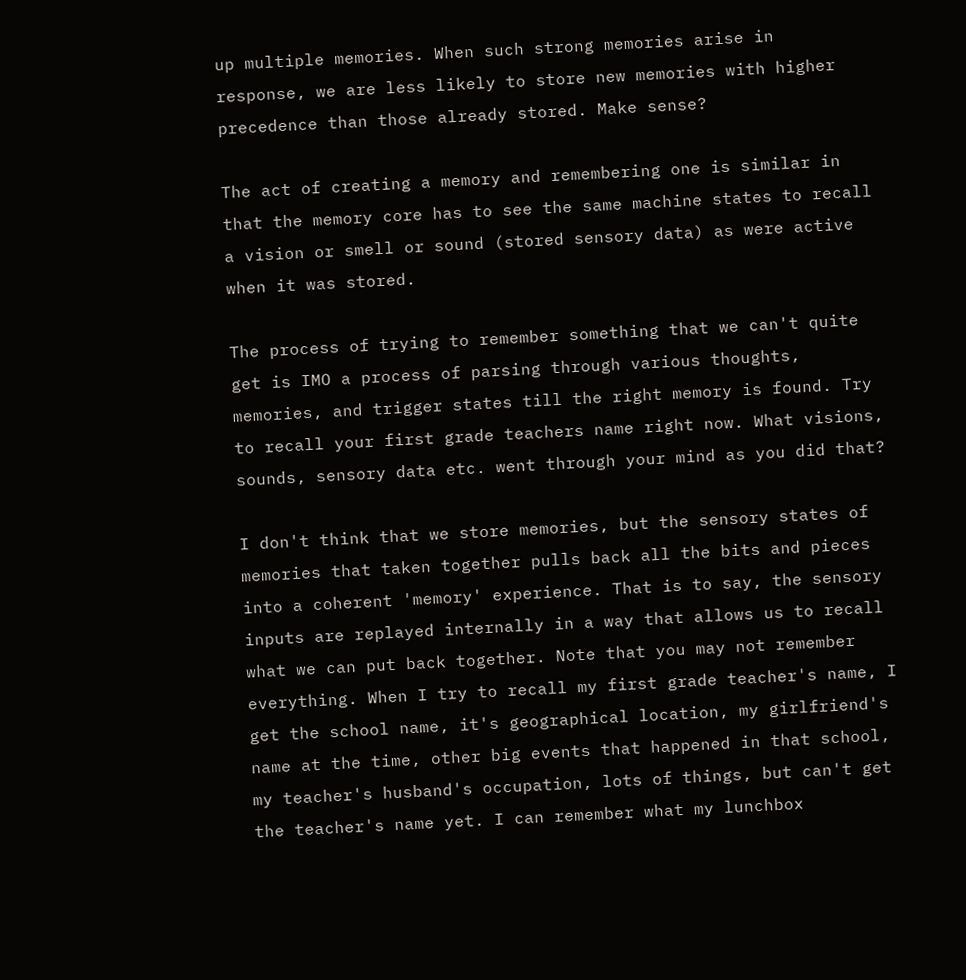up multiple memories. When such strong memories arise in response, we are less likely to store new memories with higher precedence than those already stored. Make sense?

The act of creating a memory and remembering one is similar in that the memory core has to see the same machine states to recall a vision or smell or sound (stored sensory data) as were active when it was stored.

The process of trying to remember something that we can't quite get is IMO a process of parsing through various thoughts, memories, and trigger states till the right memory is found. Try to recall your first grade teachers name right now. What visions, sounds, sensory data etc. went through your mind as you did that?

I don't think that we store memories, but the sensory states of memories that taken together pulls back all the bits and pieces into a coherent 'memory' experience. That is to say, the sensory inputs are replayed internally in a way that allows us to recall what we can put back together. Note that you may not remember everything. When I try to recall my first grade teacher's name, I get the school name, it's geographical location, my girlfriend's name at the time, other big events that happened in that school, my teacher's husband's occupation, lots of things, but can't get the teacher's name yet. I can remember what my lunchbox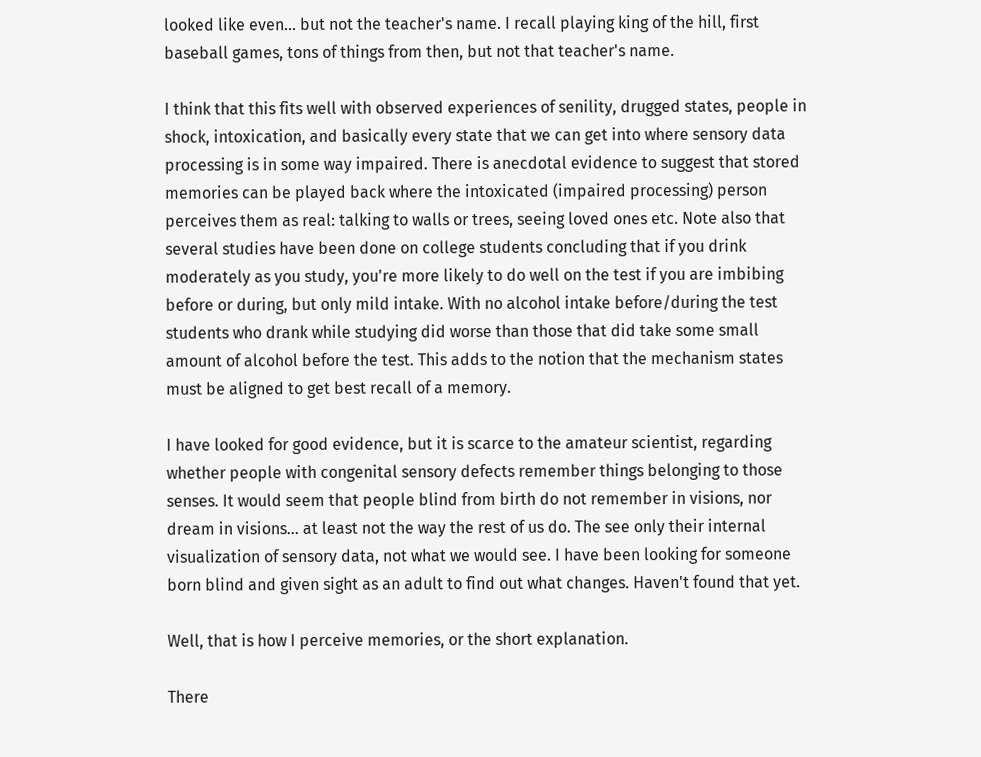looked like even... but not the teacher's name. I recall playing king of the hill, first baseball games, tons of things from then, but not that teacher's name.

I think that this fits well with observed experiences of senility, drugged states, people in shock, intoxication, and basically every state that we can get into where sensory data processing is in some way impaired. There is anecdotal evidence to suggest that stored memories can be played back where the intoxicated (impaired processing) person perceives them as real: talking to walls or trees, seeing loved ones etc. Note also that several studies have been done on college students concluding that if you drink moderately as you study, you're more likely to do well on the test if you are imbibing before or during, but only mild intake. With no alcohol intake before/during the test students who drank while studying did worse than those that did take some small amount of alcohol before the test. This adds to the notion that the mechanism states must be aligned to get best recall of a memory.

I have looked for good evidence, but it is scarce to the amateur scientist, regarding whether people with congenital sensory defects remember things belonging to those senses. It would seem that people blind from birth do not remember in visions, nor dream in visions... at least not the way the rest of us do. The see only their internal visualization of sensory data, not what we would see. I have been looking for someone born blind and given sight as an adult to find out what changes. Haven't found that yet.

Well, that is how I perceive memories, or the short explanation.

There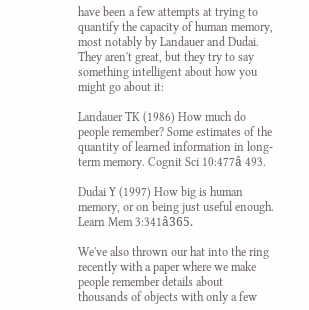have been a few attempts at trying to quantify the capacity of human memory, most notably by Landauer and Dudai. They aren't great, but they try to say something intelligent about how you might go about it:

Landauer TK (1986) How much do people remember? Some estimates of the quantity of learned information in long-term memory. Cognit Sci 10:477â 493.

Dudai Y (1997) How big is human memory, or on being just useful enough. Learn Mem 3:341â365.

We've also thrown our hat into the ring recently with a paper where we make people remember details about thousands of objects with only a few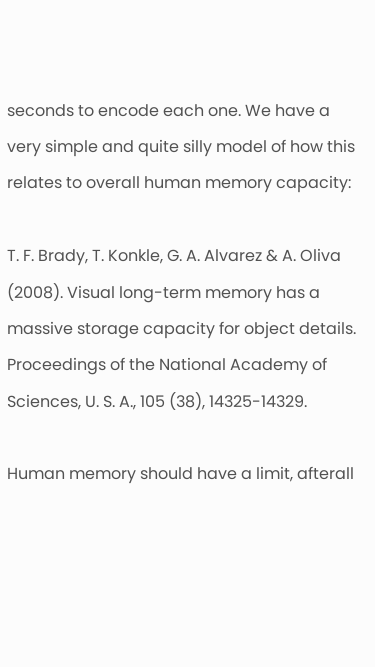seconds to encode each one. We have a very simple and quite silly model of how this relates to overall human memory capacity:

T. F. Brady, T. Konkle, G. A. Alvarez & A. Oliva (2008). Visual long-term memory has a massive storage capacity for object details. Proceedings of the National Academy of Sciences, U. S. A., 105 (38), 14325-14329.

Human memory should have a limit, afterall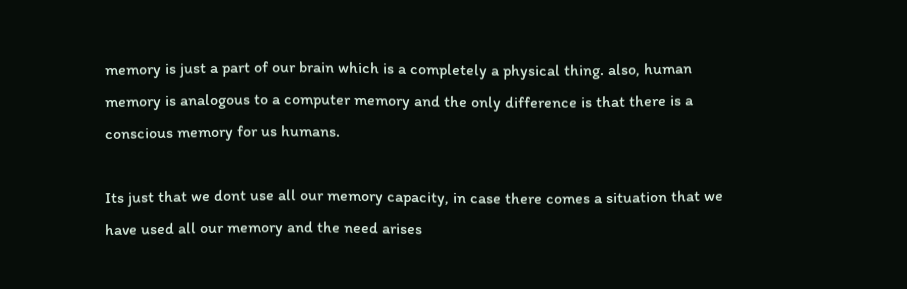memory is just a part of our brain which is a completely a physical thing. also, human memory is analogous to a computer memory and the only difference is that there is a conscious memory for us humans.

Its just that we dont use all our memory capacity, in case there comes a situation that we have used all our memory and the need arises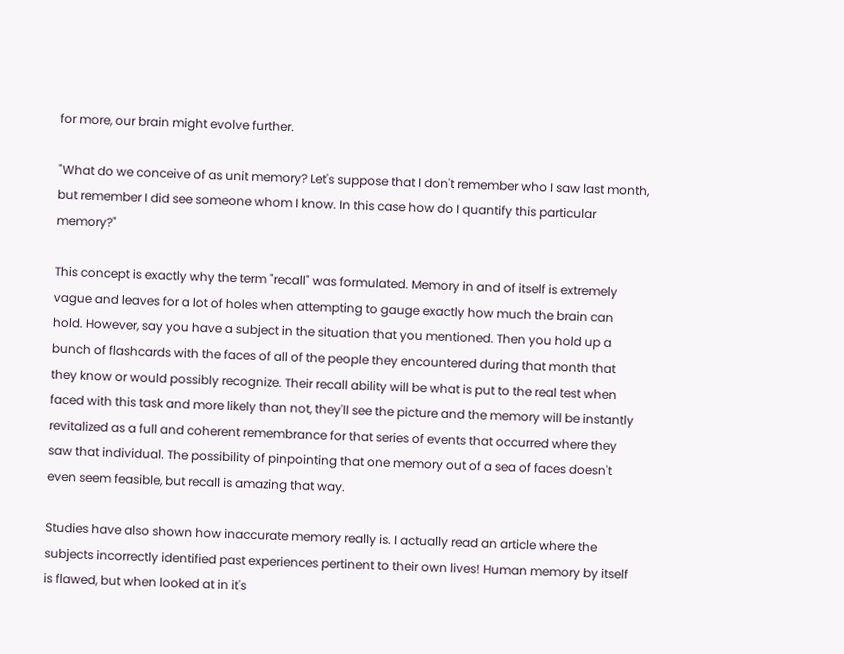for more, our brain might evolve further.

"What do we conceive of as unit memory? Let's suppose that I don't remember who I saw last month, but remember I did see someone whom I know. In this case how do I quantify this particular memory?"

This concept is exactly why the term "recall" was formulated. Memory in and of itself is extremely vague and leaves for a lot of holes when attempting to gauge exactly how much the brain can hold. However, say you have a subject in the situation that you mentioned. Then you hold up a bunch of flashcards with the faces of all of the people they encountered during that month that they know or would possibly recognize. Their recall ability will be what is put to the real test when faced with this task and more likely than not, they'll see the picture and the memory will be instantly revitalized as a full and coherent remembrance for that series of events that occurred where they saw that individual. The possibility of pinpointing that one memory out of a sea of faces doesn't even seem feasible, but recall is amazing that way.

Studies have also shown how inaccurate memory really is. I actually read an article where the subjects incorrectly identified past experiences pertinent to their own lives! Human memory by itself is flawed, but when looked at in it's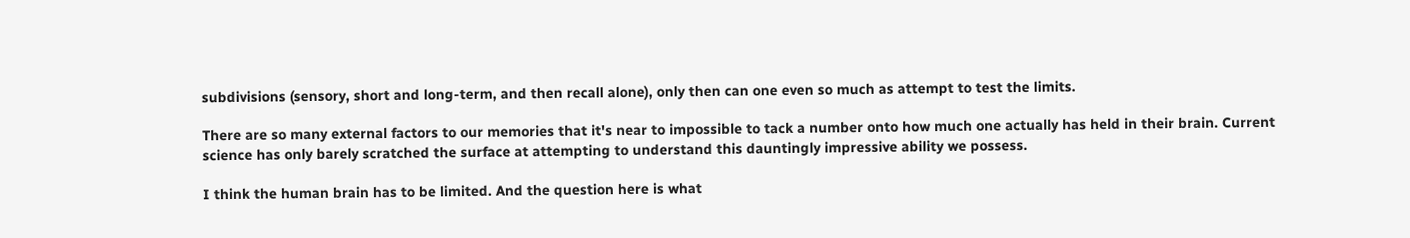subdivisions (sensory, short and long-term, and then recall alone), only then can one even so much as attempt to test the limits.

There are so many external factors to our memories that it's near to impossible to tack a number onto how much one actually has held in their brain. Current science has only barely scratched the surface at attempting to understand this dauntingly impressive ability we possess.

I think the human brain has to be limited. And the question here is what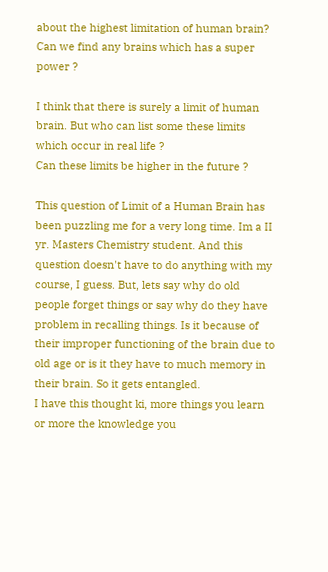about the highest limitation of human brain?
Can we find any brains which has a super power ?

I think that there is surely a limit of human brain. But who can list some these limits which occur in real life ?
Can these limits be higher in the future ?

This question of Limit of a Human Brain has been puzzling me for a very long time. Im a II yr. Masters Chemistry student. And this question doesn't have to do anything with my course, I guess. But, lets say why do old people forget things or say why do they have problem in recalling things. Is it because of their improper functioning of the brain due to old age or is it they have to much memory in their brain. So it gets entangled.
I have this thought ki, more things you learn or more the knowledge you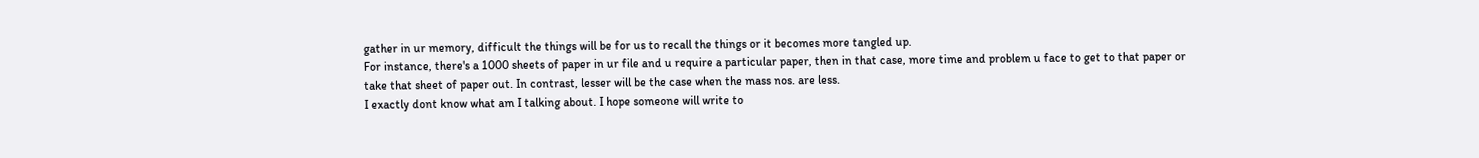gather in ur memory, difficult the things will be for us to recall the things or it becomes more tangled up.
For instance, there's a 1000 sheets of paper in ur file and u require a particular paper, then in that case, more time and problem u face to get to that paper or take that sheet of paper out. In contrast, lesser will be the case when the mass nos. are less.
I exactly dont know what am I talking about. I hope someone will write to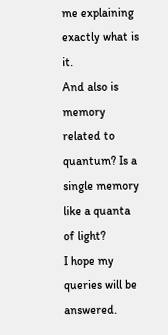me explaining exactly what is it.
And also is memory related to quantum? Is a single memory like a quanta of light?
I hope my queries will be answered.